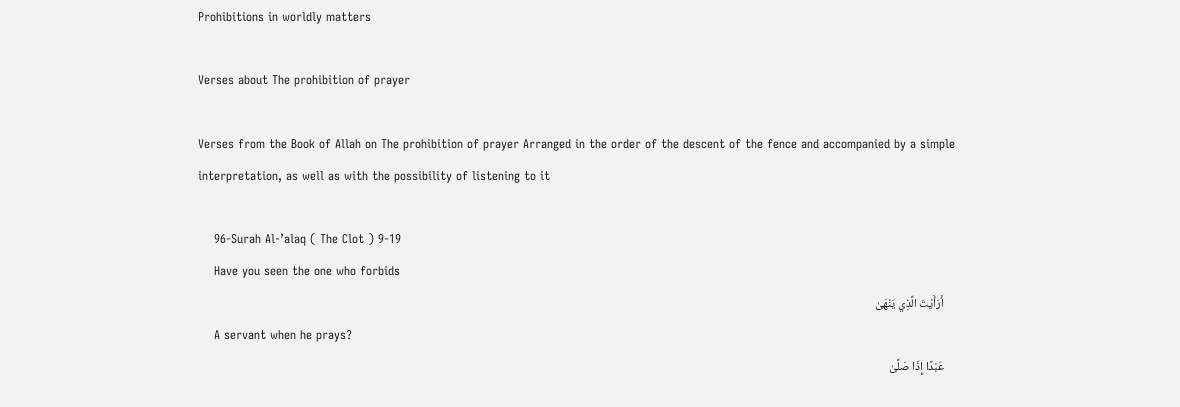Prohibitions in worldly matters

Verses about The prohibition of prayer

Verses from the Book of Allah on The prohibition of prayer Arranged in the order of the descent of the fence and accompanied by a simple interpretation, as well as with the possibility of listening to it

    96-Surah Al-’alaq ( The Clot ) 9-19
    Have you seen the one who forbids
    أَرَأَيْتَ الَّذِي يَنْهَىٰ
    A servant when he prays?
    عَبْدًا إِذَا صَلَّىٰ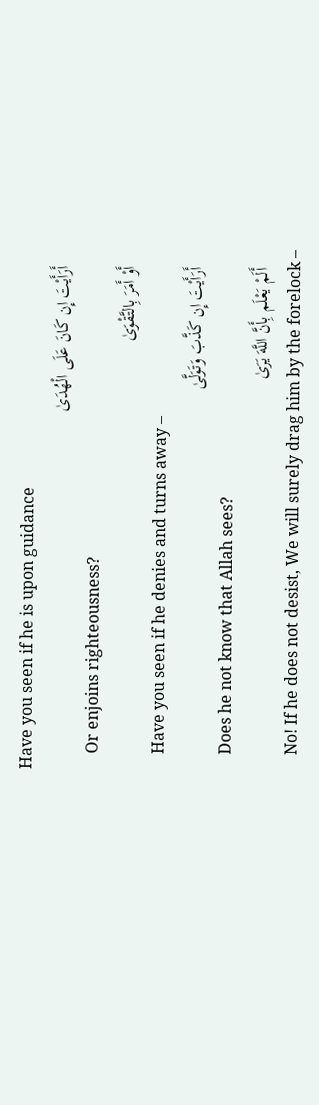Have you seen if he is upon guidance
    أَرَأَيْتَ إِن كَانَ عَلَى الْهُدَىٰ
    Or enjoins righteousness?
    أَوْ أَمَرَ بِالتَّقْوَىٰ
    Have you seen if he denies and turns away –
    أَرَأَيْتَ إِن كَذَّبَ وَتَوَلَّىٰ
    Does he not know that Allah sees?
    أَلَمْ يَعْلَم بِأَنَّ اللَّهَ يَرَىٰ
    No! If he does not desist, We will surely drag him by the forelock –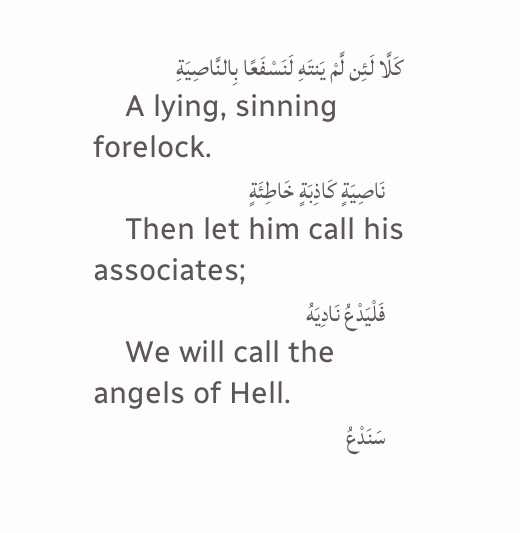كَلَّا لَئِن لَّمْ يَنتَهِ لَنَسْفَعًا بِالنَّاصِيَةِ
    A lying, sinning forelock.
    نَاصِيَةٍ كَاذِبَةٍ خَاطِئَةٍ
    Then let him call his associates;
    فَلْيَدْعُ نَادِيَهُ
    We will call the angels of Hell.
    سَنَدْعُ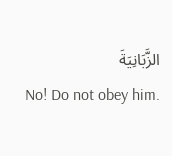الزَّبَانِيَةَ
    No! Do not obey him.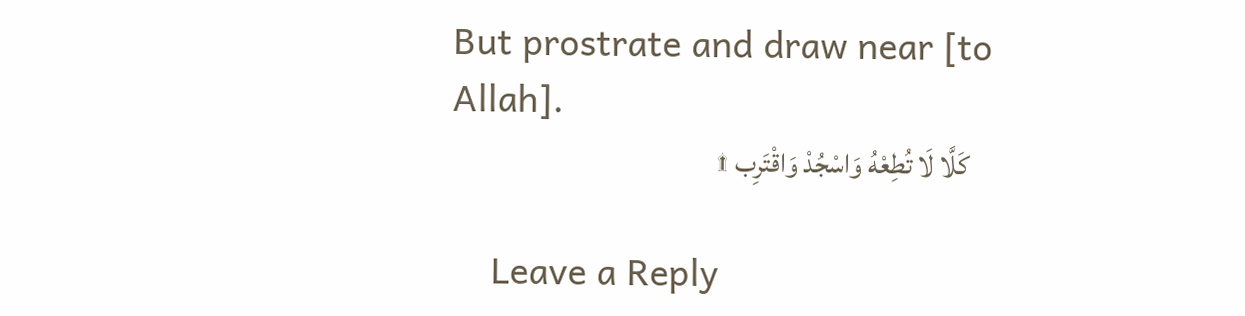But prostrate and draw near [to Allah].
    كَلَّا لَا تُطِعْهُ وَاسْجُدْ وَاقْتَرِب ۩

    Leave a Reply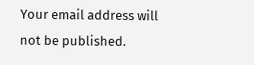Your email address will not be published.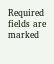Required fields are marked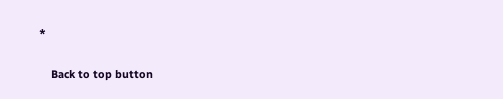*

    Back to top button